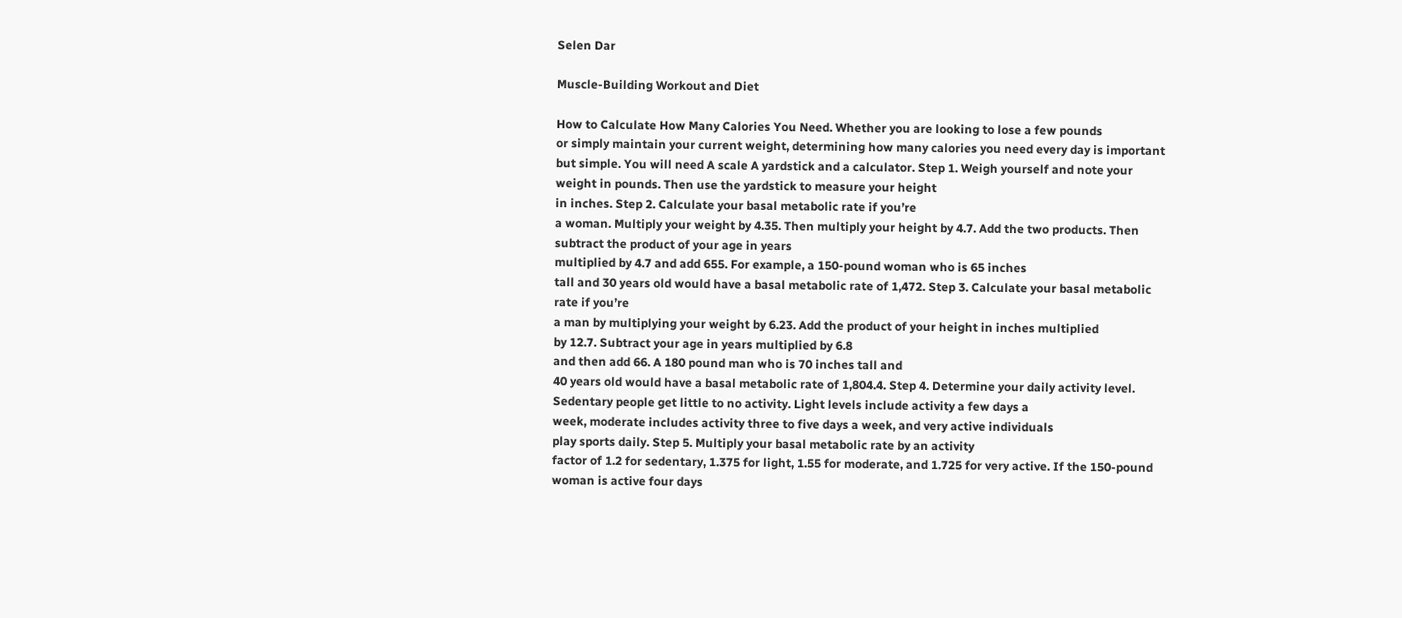Selen Dar

Muscle-Building Workout and Diet

How to Calculate How Many Calories You Need. Whether you are looking to lose a few pounds
or simply maintain your current weight, determining how many calories you need every day is important
but simple. You will need A scale A yardstick and a calculator. Step 1. Weigh yourself and note your weight in pounds. Then use the yardstick to measure your height
in inches. Step 2. Calculate your basal metabolic rate if you’re
a woman. Multiply your weight by 4.35. Then multiply your height by 4.7. Add the two products. Then subtract the product of your age in years
multiplied by 4.7 and add 655. For example, a 150-pound woman who is 65 inches
tall and 30 years old would have a basal metabolic rate of 1,472. Step 3. Calculate your basal metabolic rate if you’re
a man by multiplying your weight by 6.23. Add the product of your height in inches multiplied
by 12.7. Subtract your age in years multiplied by 6.8
and then add 66. A 180 pound man who is 70 inches tall and
40 years old would have a basal metabolic rate of 1,804.4. Step 4. Determine your daily activity level. Sedentary people get little to no activity. Light levels include activity a few days a
week, moderate includes activity three to five days a week, and very active individuals
play sports daily. Step 5. Multiply your basal metabolic rate by an activity
factor of 1.2 for sedentary, 1.375 for light, 1.55 for moderate, and 1.725 for very active. If the 150-pound woman is active four days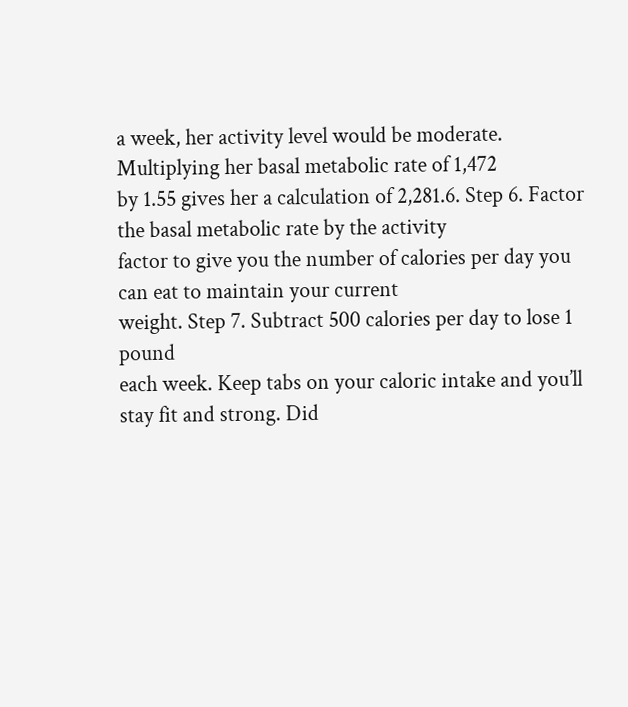a week, her activity level would be moderate. Multiplying her basal metabolic rate of 1,472
by 1.55 gives her a calculation of 2,281.6. Step 6. Factor the basal metabolic rate by the activity
factor to give you the number of calories per day you can eat to maintain your current
weight. Step 7. Subtract 500 calories per day to lose 1 pound
each week. Keep tabs on your caloric intake and you’ll
stay fit and strong. Did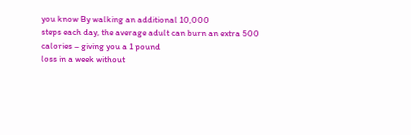you know By walking an additional 10,000
steps each day, the average adult can burn an extra 500 calories – giving you a 1 pound
loss in a week without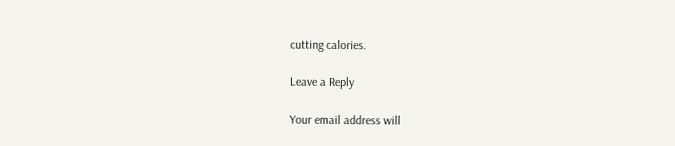cutting calories.

Leave a Reply

Your email address will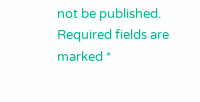not be published. Required fields are marked *